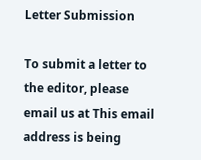Letter Submission

To submit a letter to the editor, please email us at This email address is being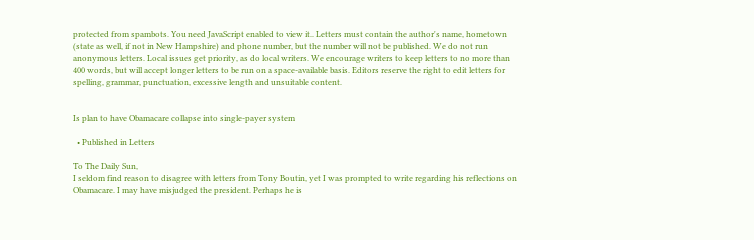protected from spambots. You need JavaScript enabled to view it.. Letters must contain the author's name, hometown (state as well, if not in New Hampshire) and phone number, but the number will not be published. We do not run anonymous letters. Local issues get priority, as do local writers. We encourage writers to keep letters to no more than 400 words, but will accept longer letters to be run on a space-available basis. Editors reserve the right to edit letters for spelling, grammar, punctuation, excessive length and unsuitable content.


Is plan to have Obamacare collapse into single-payer system

  • Published in Letters

To The Daily Sun,
I seldom find reason to disagree with letters from Tony Boutin, yet I was prompted to write regarding his reflections on Obamacare. I may have misjudged the president. Perhaps he is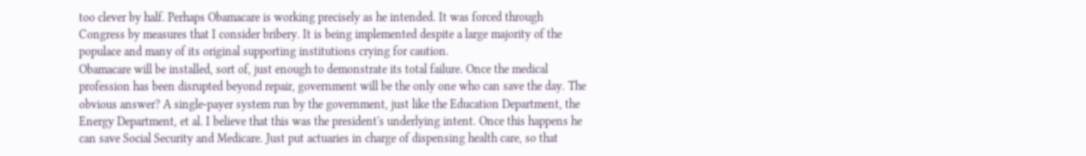too clever by half. Perhaps Obamacare is working precisely as he intended. It was forced through Congress by measures that I consider bribery. It is being implemented despite a large majority of the populace and many of its original supporting institutions crying for caution.
Obamacare will be installed, sort of, just enough to demonstrate its total failure. Once the medical profession has been disrupted beyond repair, government will be the only one who can save the day. The obvious answer? A single-payer system run by the government, just like the Education Department, the Energy Department, et al. I believe that this was the president's underlying intent. Once this happens he can save Social Security and Medicare. Just put actuaries in charge of dispensing health care, so that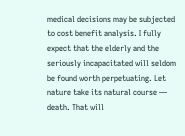medical decisions may be subjected to cost benefit analysis. I fully expect that the elderly and the seriously incapacitated will seldom be found worth perpetuating. Let nature take its natural course — death. That will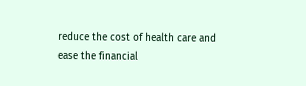reduce the cost of health care and ease the financial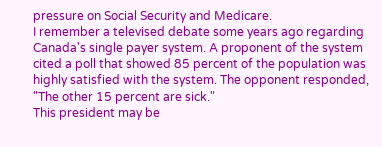pressure on Social Security and Medicare.
I remember a televised debate some years ago regarding Canada's single payer system. A proponent of the system cited a poll that showed 85 percent of the population was highly satisfied with the system. The opponent responded, "The other 15 percent are sick."
This president may be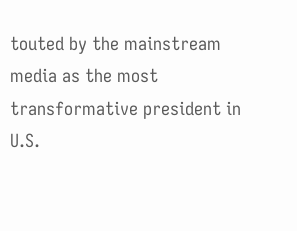touted by the mainstream media as the most transformative president in U.S.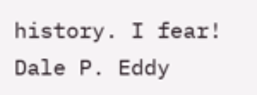history. I fear!
Dale P. Eddy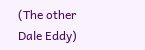(The other Dale Eddy)